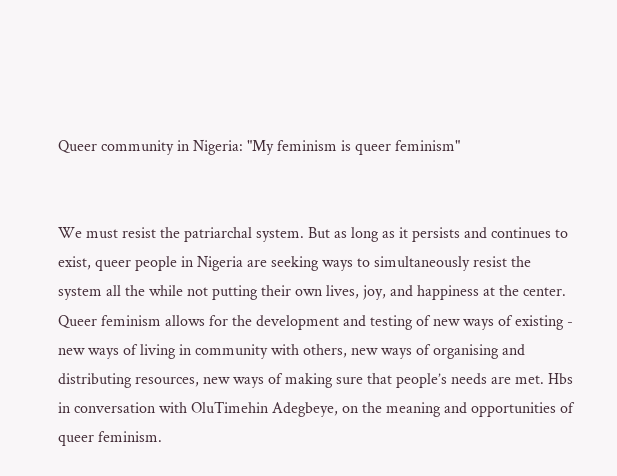Queer community in Nigeria: "My feminism is queer feminism"


We must resist the patriarchal system. But as long as it persists and continues to exist, queer people in Nigeria are seeking ways to simultaneously resist the system all the while not putting their own lives, joy, and happiness at the center. Queer feminism allows for the development and testing of new ways of existing - new ways of living in community with others, new ways of organising and distributing resources, new ways of making sure that people’s needs are met. Hbs in conversation with OluTimehin Adegbeye, on the meaning and opportunities of queer feminism.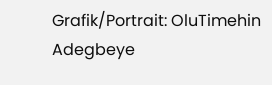Grafik/Portrait: OluTimehin Adegbeye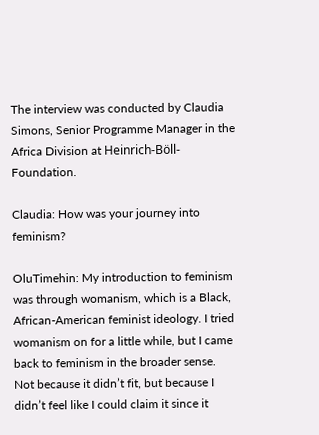The interview was conducted by Claudia Simons, Senior Programme Manager in the Africa Division at Heinrich-Böll-Foundation.

Claudia: How was your journey into feminism?

OluTimehin: My introduction to feminism was through womanism, which is a Black, African-American feminist ideology. I tried womanism on for a little while, but I came back to feminism in the broader sense. Not because it didn’t fit, but because I didn’t feel like I could claim it since it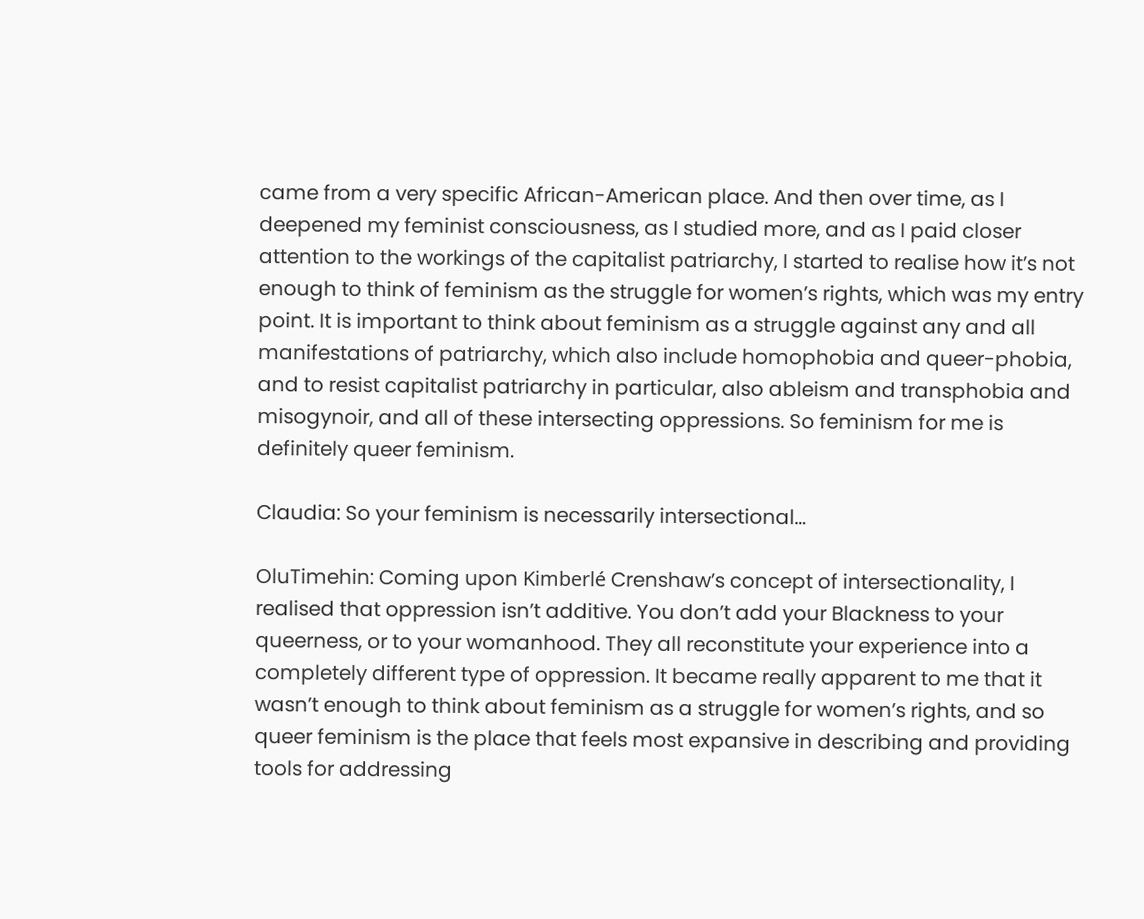came from a very specific African-American place. And then over time, as I deepened my feminist consciousness, as I studied more, and as I paid closer attention to the workings of the capitalist patriarchy, I started to realise how it’s not enough to think of feminism as the struggle for women’s rights, which was my entry point. It is important to think about feminism as a struggle against any and all manifestations of patriarchy, which also include homophobia and queer-phobia, and to resist capitalist patriarchy in particular, also ableism and transphobia and misogynoir, and all of these intersecting oppressions. So feminism for me is definitely queer feminism.

Claudia: So your feminism is necessarily intersectional…

OluTimehin: Coming upon Kimberlé Crenshaw’s concept of intersectionality, I realised that oppression isn’t additive. You don’t add your Blackness to your queerness, or to your womanhood. They all reconstitute your experience into a completely different type of oppression. It became really apparent to me that it wasn’t enough to think about feminism as a struggle for women’s rights, and so queer feminism is the place that feels most expansive in describing and providing tools for addressing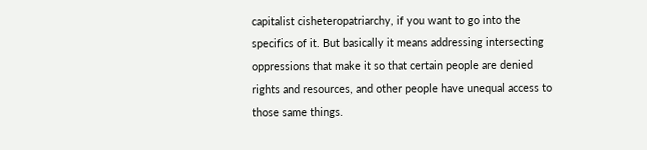capitalist cisheteropatriarchy, if you want to go into the specifics of it. But basically it means addressing intersecting oppressions that make it so that certain people are denied rights and resources, and other people have unequal access to those same things.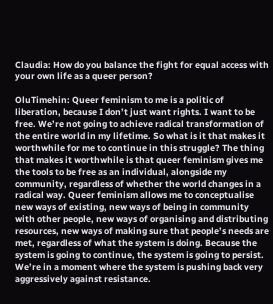Claudia: How do you balance the fight for equal access with your own life as a queer person?

OluTimehin: Queer feminism to me is a politic of liberation, because I don’t just want rights. I want to be free. We’re not going to achieve radical transformation of the entire world in my lifetime. So what is it that makes it worthwhile for me to continue in this struggle? The thing that makes it worthwhile is that queer feminism gives me the tools to be free as an individual, alongside my community, regardless of whether the world changes in a radical way. Queer feminism allows me to conceptualise new ways of existing, new ways of being in community with other people, new ways of organising and distributing resources, new ways of making sure that people’s needs are met, regardless of what the system is doing. Because the system is going to continue, the system is going to persist. We’re in a moment where the system is pushing back very aggressively against resistance.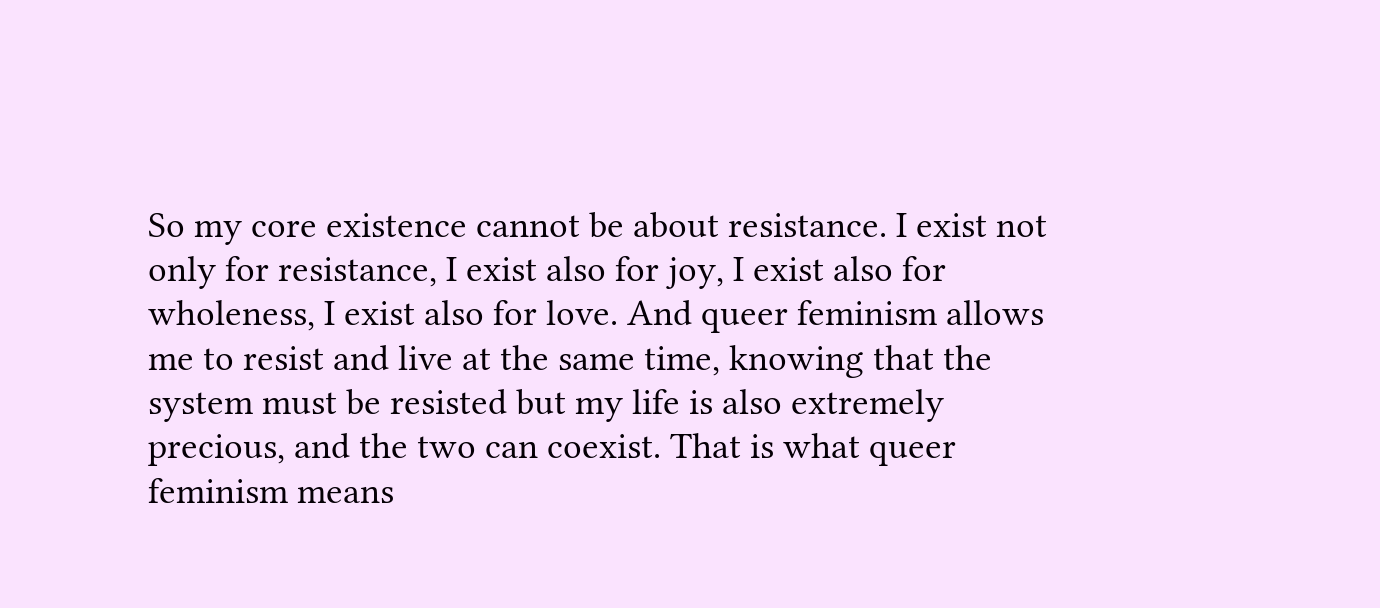So my core existence cannot be about resistance. I exist not only for resistance, I exist also for joy, I exist also for wholeness, I exist also for love. And queer feminism allows me to resist and live at the same time, knowing that the system must be resisted but my life is also extremely precious, and the two can coexist. That is what queer feminism means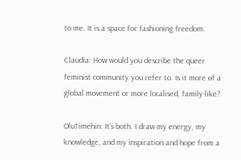to me. It is a space for fashioning freedom.

Claudia: How would you describe the queer feminist community you refer to. Is it more of a global movement or more localised, family-like?

OluTimehin: It’s both. I draw my energy, my knowledge, and my inspiration and hope from a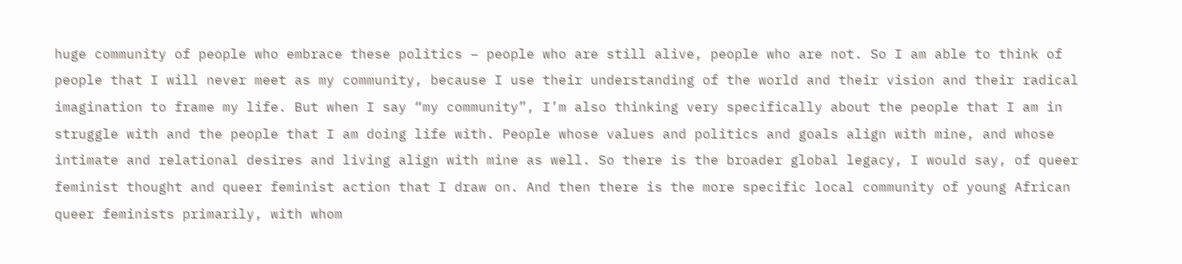huge community of people who embrace these politics – people who are still alive, people who are not. So I am able to think of people that I will never meet as my community, because I use their understanding of the world and their vision and their radical imagination to frame my life. But when I say “my community”, I’m also thinking very specifically about the people that I am in struggle with and the people that I am doing life with. People whose values and politics and goals align with mine, and whose intimate and relational desires and living align with mine as well. So there is the broader global legacy, I would say, of queer feminist thought and queer feminist action that I draw on. And then there is the more specific local community of young African queer feminists primarily, with whom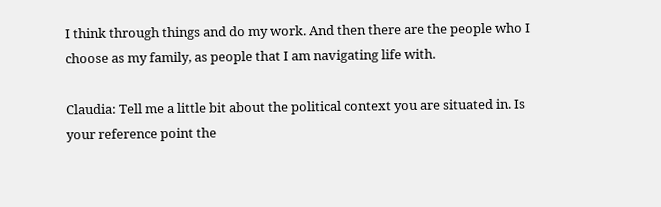I think through things and do my work. And then there are the people who I choose as my family, as people that I am navigating life with.

Claudia: Tell me a little bit about the political context you are situated in. Is your reference point the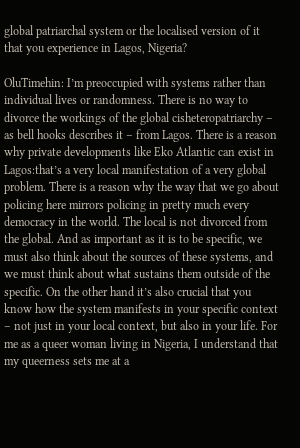global patriarchal system or the localised version of it that you experience in Lagos, Nigeria?

OluTimehin: I’m preoccupied with systems rather than individual lives or randomness. There is no way to divorce the workings of the global cisheteropatriarchy – as bell hooks describes it – from Lagos. There is a reason why private developments like Eko Atlantic can exist in Lagos:that’s a very local manifestation of a very global problem. There is a reason why the way that we go about policing here mirrors policing in pretty much every democracy in the world. The local is not divorced from the global. And as important as it is to be specific, we must also think about the sources of these systems, and we must think about what sustains them outside of the specific. On the other hand it’s also crucial that you know how the system manifests in your specific context – not just in your local context, but also in your life. For me as a queer woman living in Nigeria, I understand that my queerness sets me at a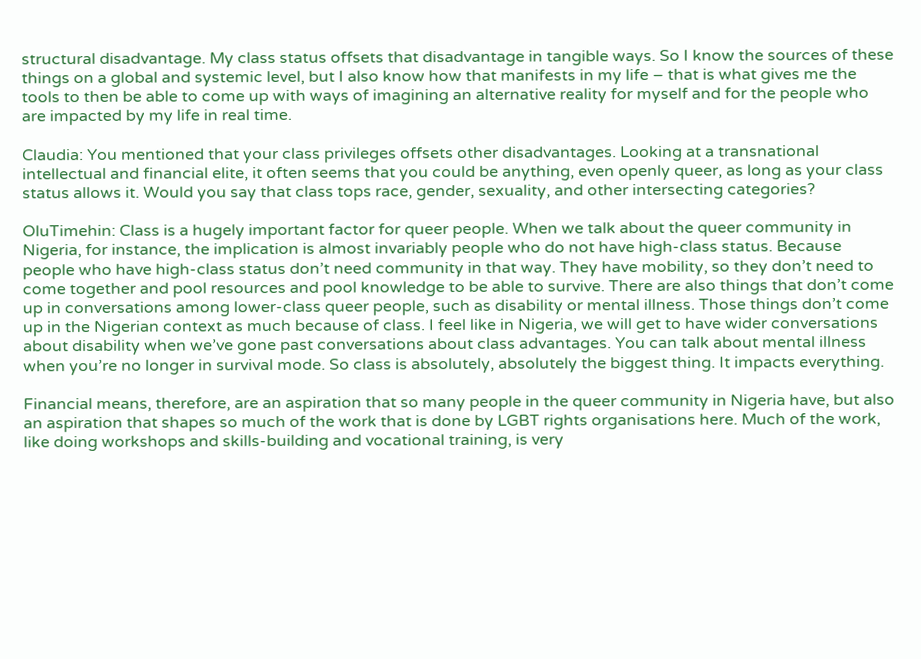structural disadvantage. My class status offsets that disadvantage in tangible ways. So I know the sources of these things on a global and systemic level, but I also know how that manifests in my life – that is what gives me the tools to then be able to come up with ways of imagining an alternative reality for myself and for the people who are impacted by my life in real time.

Claudia: You mentioned that your class privileges offsets other disadvantages. Looking at a transnational intellectual and financial elite, it often seems that you could be anything, even openly queer, as long as your class status allows it. Would you say that class tops race, gender, sexuality, and other intersecting categories?

OluTimehin: Class is a hugely important factor for queer people. When we talk about the queer community in Nigeria, for instance, the implication is almost invariably people who do not have high-class status. Because people who have high-class status don’t need community in that way. They have mobility, so they don’t need to come together and pool resources and pool knowledge to be able to survive. There are also things that don’t come up in conversations among lower-class queer people, such as disability or mental illness. Those things don’t come up in the Nigerian context as much because of class. I feel like in Nigeria, we will get to have wider conversations about disability when we’ve gone past conversations about class advantages. You can talk about mental illness when you’re no longer in survival mode. So class is absolutely, absolutely the biggest thing. It impacts everything.

Financial means, therefore, are an aspiration that so many people in the queer community in Nigeria have, but also an aspiration that shapes so much of the work that is done by LGBT rights organisations here. Much of the work, like doing workshops and skills-building and vocational training, is very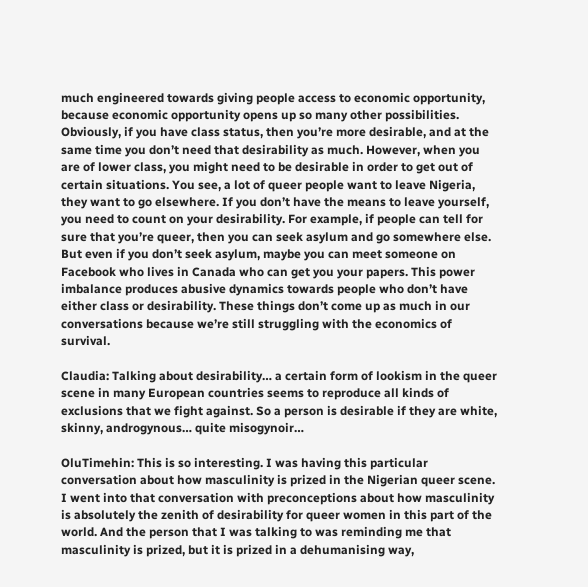much engineered towards giving people access to economic opportunity, because economic opportunity opens up so many other possibilities. Obviously, if you have class status, then you’re more desirable, and at the same time you don’t need that desirability as much. However, when you are of lower class, you might need to be desirable in order to get out of certain situations. You see, a lot of queer people want to leave Nigeria, they want to go elsewhere. If you don’t have the means to leave yourself, you need to count on your desirability. For example, if people can tell for sure that you’re queer, then you can seek asylum and go somewhere else. But even if you don’t seek asylum, maybe you can meet someone on Facebook who lives in Canada who can get you your papers. This power imbalance produces abusive dynamics towards people who don’t have either class or desirability. These things don’t come up as much in our conversations because we’re still struggling with the economics of survival.

Claudia: Talking about desirability… a certain form of lookism in the queer scene in many European countries seems to reproduce all kinds of exclusions that we fight against. So a person is desirable if they are white, skinny, androgynous… quite misogynoir…

OluTimehin: This is so interesting. I was having this particular conversation about how masculinity is prized in the Nigerian queer scene. I went into that conversation with preconceptions about how masculinity is absolutely the zenith of desirability for queer women in this part of the world. And the person that I was talking to was reminding me that masculinity is prized, but it is prized in a dehumanising way,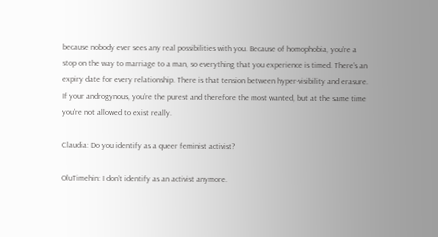because nobody ever sees any real possibilities with you. Because of homophobia, you’re a stop on the way to marriage to a man, so everything that you experience is timed. There’s an expiry date for every relationship. There is that tension between hyper-visibility and erasure. If your androgynous, you’re the purest and therefore the most wanted, but at the same time you’re not allowed to exist really.

Claudia: Do you identify as a queer feminist activist?

OluTimehin: I don’t identify as an activist anymore.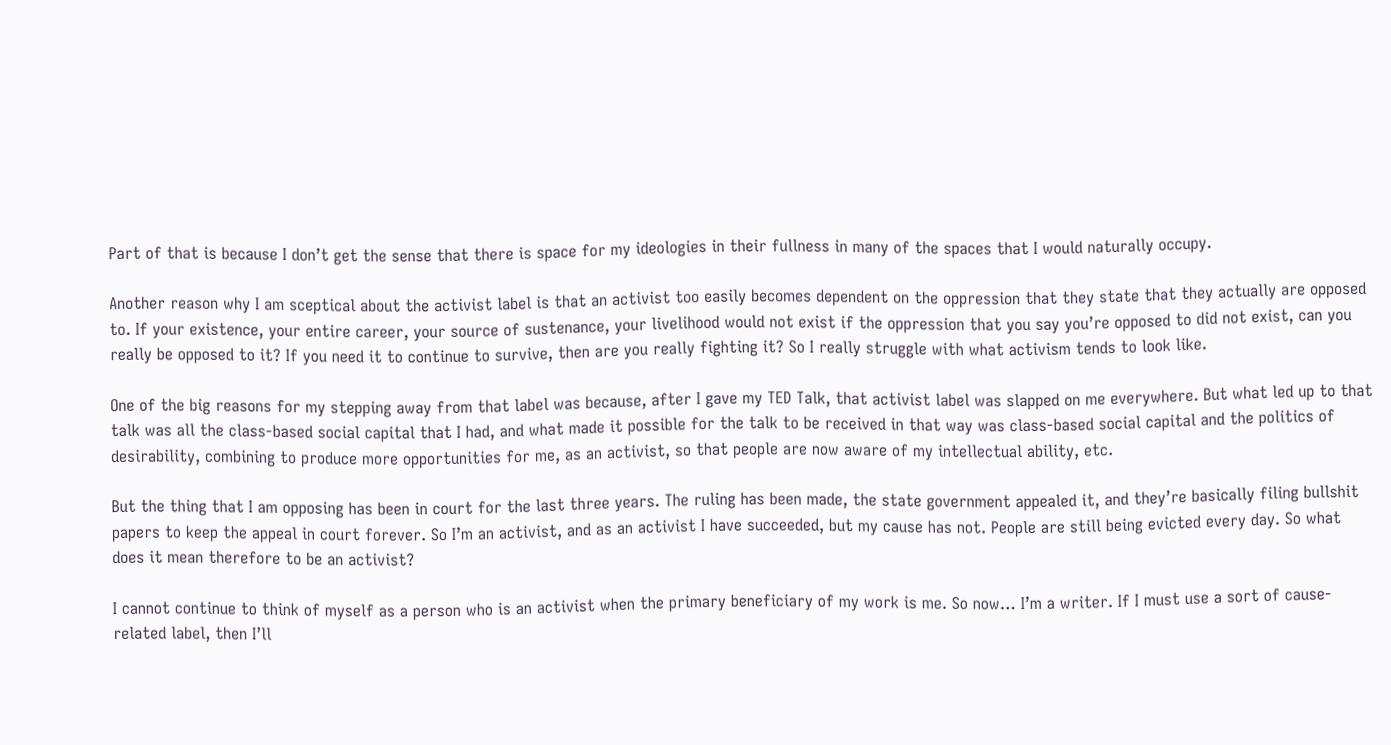Part of that is because I don’t get the sense that there is space for my ideologies in their fullness in many of the spaces that I would naturally occupy.

Another reason why I am sceptical about the activist label is that an activist too easily becomes dependent on the oppression that they state that they actually are opposed to. If your existence, your entire career, your source of sustenance, your livelihood would not exist if the oppression that you say you’re opposed to did not exist, can you really be opposed to it? If you need it to continue to survive, then are you really fighting it? So I really struggle with what activism tends to look like.

One of the big reasons for my stepping away from that label was because, after I gave my TED Talk, that activist label was slapped on me everywhere. But what led up to that talk was all the class-based social capital that I had, and what made it possible for the talk to be received in that way was class-based social capital and the politics of desirability, combining to produce more opportunities for me, as an activist, so that people are now aware of my intellectual ability, etc.

But the thing that I am opposing has been in court for the last three years. The ruling has been made, the state government appealed it, and they’re basically filing bullshit papers to keep the appeal in court forever. So I’m an activist, and as an activist I have succeeded, but my cause has not. People are still being evicted every day. So what does it mean therefore to be an activist?

I cannot continue to think of myself as a person who is an activist when the primary beneficiary of my work is me. So now… I’m a writer. If I must use a sort of cause-related label, then I’ll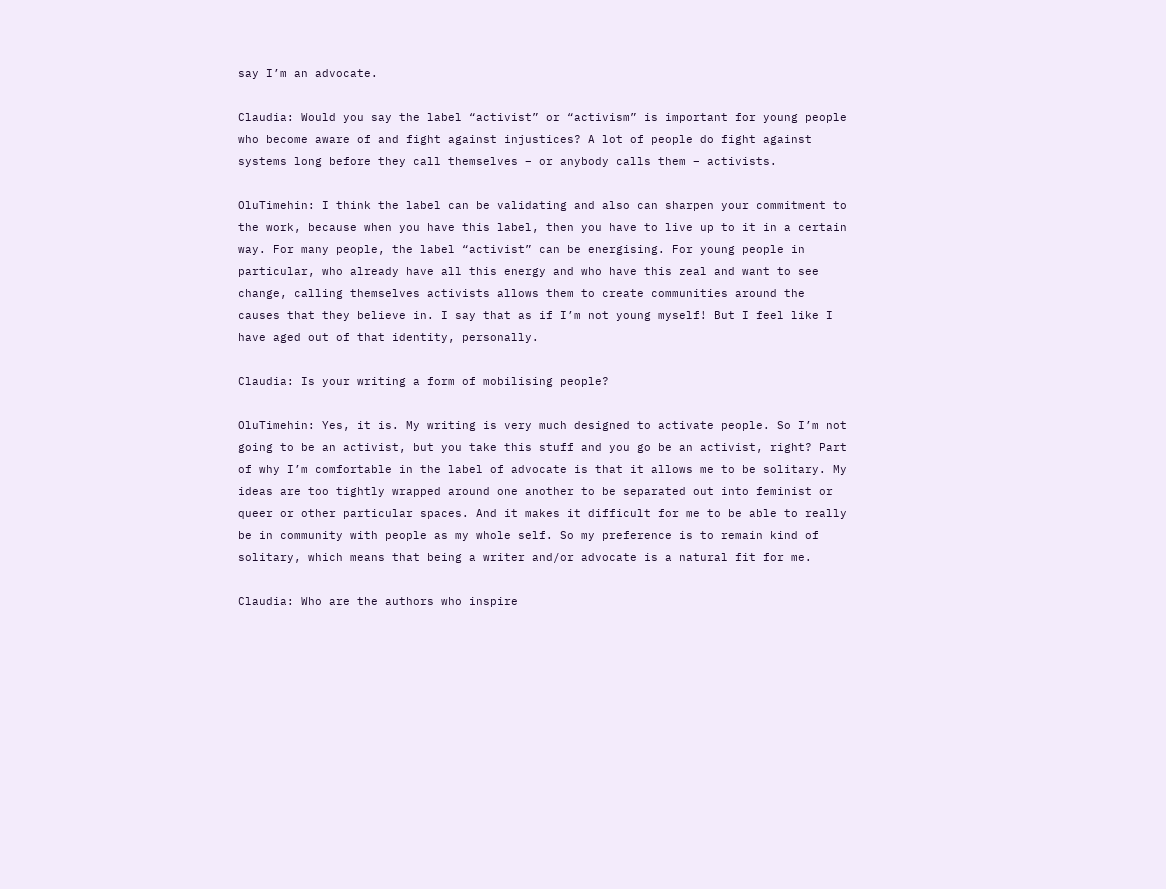say I’m an advocate.

Claudia: Would you say the label “activist” or “activism” is important for young people who become aware of and fight against injustices? A lot of people do fight against systems long before they call themselves – or anybody calls them – activists.

OluTimehin: I think the label can be validating and also can sharpen your commitment to the work, because when you have this label, then you have to live up to it in a certain way. For many people, the label “activist” can be energising. For young people in particular, who already have all this energy and who have this zeal and want to see change, calling themselves activists allows them to create communities around the causes that they believe in. I say that as if I’m not young myself! But I feel like I have aged out of that identity, personally.

Claudia: Is your writing a form of mobilising people?

OluTimehin: Yes, it is. My writing is very much designed to activate people. So I’m not going to be an activist, but you take this stuff and you go be an activist, right? Part of why I’m comfortable in the label of advocate is that it allows me to be solitary. My ideas are too tightly wrapped around one another to be separated out into feminist or queer or other particular spaces. And it makes it difficult for me to be able to really be in community with people as my whole self. So my preference is to remain kind of solitary, which means that being a writer and/or advocate is a natural fit for me.

Claudia: Who are the authors who inspire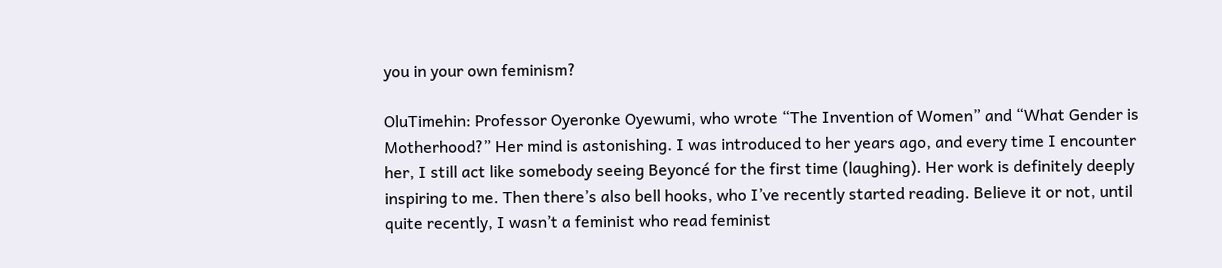you in your own feminism?

OluTimehin: Professor Oyeronke Oyewumi, who wrote “The Invention of Women” and “What Gender is Motherhood?” Her mind is astonishing. I was introduced to her years ago, and every time I encounter her, I still act like somebody seeing Beyoncé for the first time (laughing). Her work is definitely deeply inspiring to me. Then there’s also bell hooks, who I’ve recently started reading. Believe it or not, until quite recently, I wasn’t a feminist who read feminist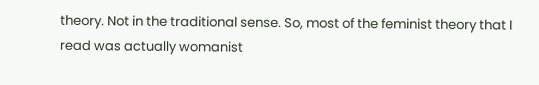theory. Not in the traditional sense. So, most of the feminist theory that I read was actually womanist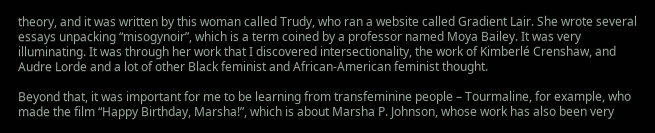theory, and it was written by this woman called Trudy, who ran a website called Gradient Lair. She wrote several essays unpacking “misogynoir”, which is a term coined by a professor named Moya Bailey. It was very illuminating. It was through her work that I discovered intersectionality, the work of Kimberlé Crenshaw, and Audre Lorde and a lot of other Black feminist and African-American feminist thought.

Beyond that, it was important for me to be learning from transfeminine people – Tourmaline, for example, who made the film “Happy Birthday, Marsha!”, which is about Marsha P. Johnson, whose work has also been very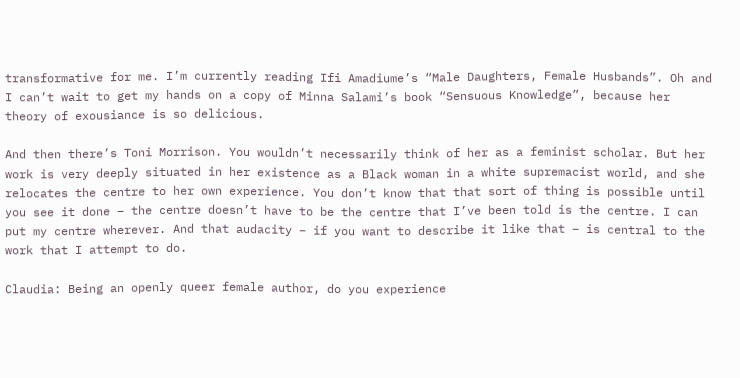transformative for me. I’m currently reading Ifi Amadiume’s “Male Daughters, Female Husbands”. Oh and I can’t wait to get my hands on a copy of Minna Salami’s book “Sensuous Knowledge”, because her theory of exousiance is so delicious.

And then there’s Toni Morrison. You wouldn’t necessarily think of her as a feminist scholar. But her work is very deeply situated in her existence as a Black woman in a white supremacist world, and she relocates the centre to her own experience. You don’t know that that sort of thing is possible until you see it done – the centre doesn’t have to be the centre that I’ve been told is the centre. I can put my centre wherever. And that audacity – if you want to describe it like that – is central to the work that I attempt to do.

Claudia: Being an openly queer female author, do you experience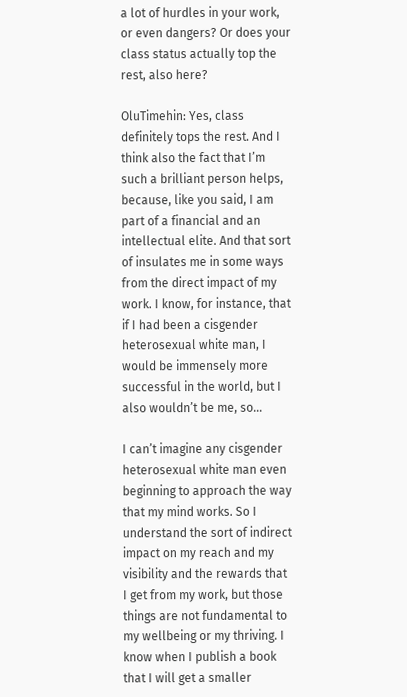a lot of hurdles in your work, or even dangers? Or does your class status actually top the rest, also here?

OluTimehin: Yes, class definitely tops the rest. And I think also the fact that I’m such a brilliant person helps, because, like you said, I am part of a financial and an intellectual elite. And that sort of insulates me in some ways from the direct impact of my work. I know, for instance, that if I had been a cisgender heterosexual white man, I would be immensely more successful in the world, but I also wouldn’t be me, so…

I can’t imagine any cisgender heterosexual white man even beginning to approach the way that my mind works. So I understand the sort of indirect impact on my reach and my visibility and the rewards that I get from my work, but those things are not fundamental to my wellbeing or my thriving. I know when I publish a book that I will get a smaller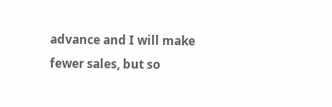advance and I will make fewer sales, but so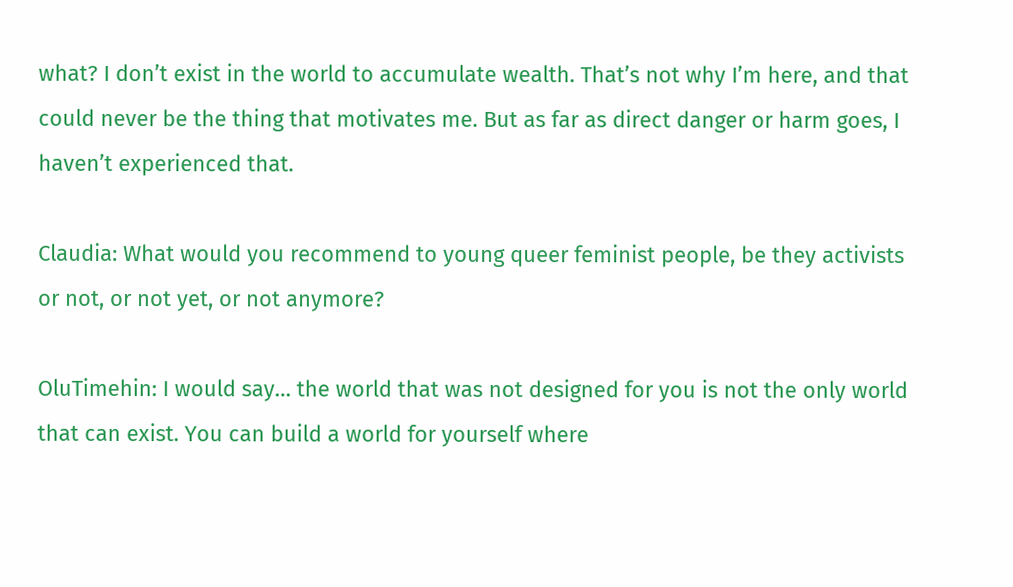what? I don’t exist in the world to accumulate wealth. That’s not why I’m here, and that could never be the thing that motivates me. But as far as direct danger or harm goes, I haven’t experienced that.

Claudia: What would you recommend to young queer feminist people, be they activists or not, or not yet, or not anymore?

OluTimehin: I would say… the world that was not designed for you is not the only world that can exist. You can build a world for yourself where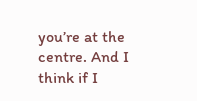you’re at the centre. And I think if I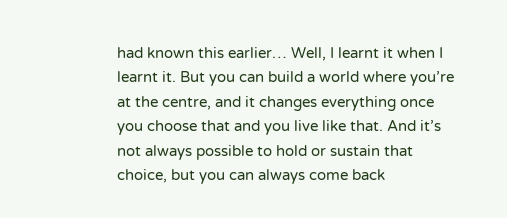had known this earlier… Well, I learnt it when I learnt it. But you can build a world where you’re at the centre, and it changes everything once you choose that and you live like that. And it’s not always possible to hold or sustain that choice, but you can always come back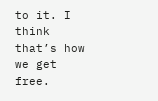to it. I think that’s how we get free.